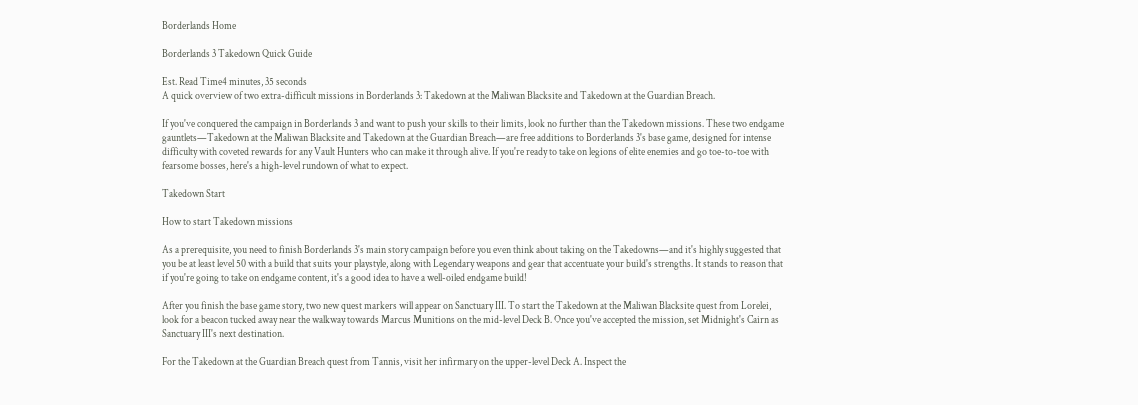Borderlands Home

Borderlands 3 Takedown Quick Guide

Est. Read Time4 minutes, 35 seconds
A quick overview of two extra-difficult missions in Borderlands 3: Takedown at the Maliwan Blacksite and Takedown at the Guardian Breach.

If you've conquered the campaign in Borderlands 3 and want to push your skills to their limits, look no further than the Takedown missions. These two endgame gauntlets—Takedown at the Maliwan Blacksite and Takedown at the Guardian Breach—are free additions to Borderlands 3's base game, designed for intense difficulty with coveted rewards for any Vault Hunters who can make it through alive. If you're ready to take on legions of elite enemies and go toe-to-toe with fearsome bosses, here's a high-level rundown of what to expect.

Takedown Start

How to start Takedown missions

As a prerequisite, you need to finish Borderlands 3's main story campaign before you even think about taking on the Takedowns—and it's highly suggested that you be at least level 50 with a build that suits your playstyle, along with Legendary weapons and gear that accentuate your build's strengths. It stands to reason that if you're going to take on endgame content, it's a good idea to have a well-oiled endgame build!

After you finish the base game story, two new quest markers will appear on Sanctuary III. To start the Takedown at the Maliwan Blacksite quest from Lorelei, look for a beacon tucked away near the walkway towards Marcus Munitions on the mid-level Deck B. Once you've accepted the mission, set Midnight's Cairn as Sanctuary III's next destination.

For the Takedown at the Guardian Breach quest from Tannis, visit her infirmary on the upper-level Deck A. Inspect the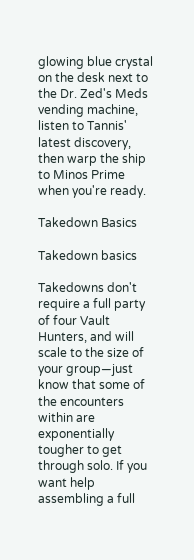glowing blue crystal on the desk next to the Dr. Zed's Meds vending machine, listen to Tannis' latest discovery, then warp the ship to Minos Prime when you're ready.

Takedown Basics

Takedown basics

Takedowns don't require a full party of four Vault Hunters, and will scale to the size of your group—just know that some of the encounters within are exponentially tougher to get through solo. If you want help assembling a full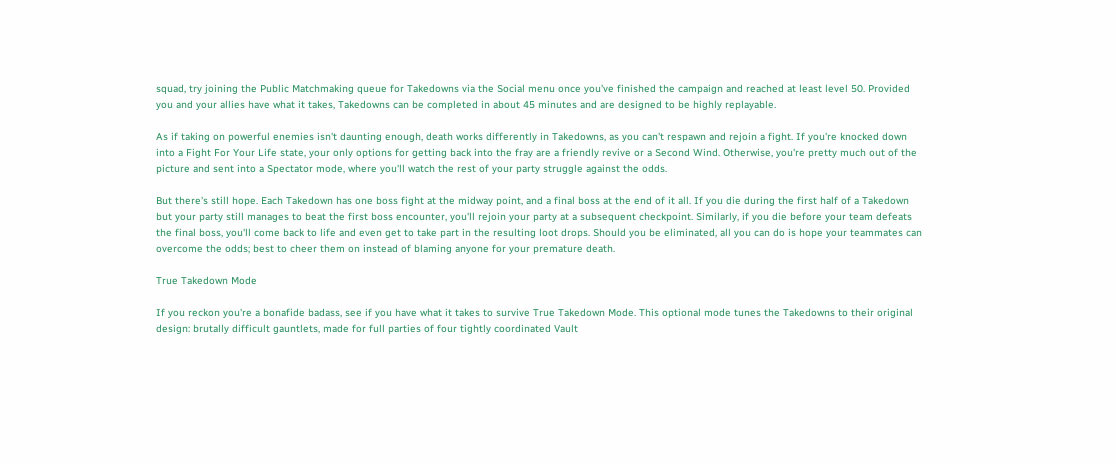squad, try joining the Public Matchmaking queue for Takedowns via the Social menu once you've finished the campaign and reached at least level 50. Provided you and your allies have what it takes, Takedowns can be completed in about 45 minutes and are designed to be highly replayable.

As if taking on powerful enemies isn't daunting enough, death works differently in Takedowns, as you can't respawn and rejoin a fight. If you're knocked down into a Fight For Your Life state, your only options for getting back into the fray are a friendly revive or a Second Wind. Otherwise, you're pretty much out of the picture and sent into a Spectator mode, where you'll watch the rest of your party struggle against the odds.

But there's still hope. Each Takedown has one boss fight at the midway point, and a final boss at the end of it all. If you die during the first half of a Takedown but your party still manages to beat the first boss encounter, you'll rejoin your party at a subsequent checkpoint. Similarly, if you die before your team defeats the final boss, you'll come back to life and even get to take part in the resulting loot drops. Should you be eliminated, all you can do is hope your teammates can overcome the odds; best to cheer them on instead of blaming anyone for your premature death.

True Takedown Mode

If you reckon you're a bonafide badass, see if you have what it takes to survive True Takedown Mode. This optional mode tunes the Takedowns to their original design: brutally difficult gauntlets, made for full parties of four tightly coordinated Vault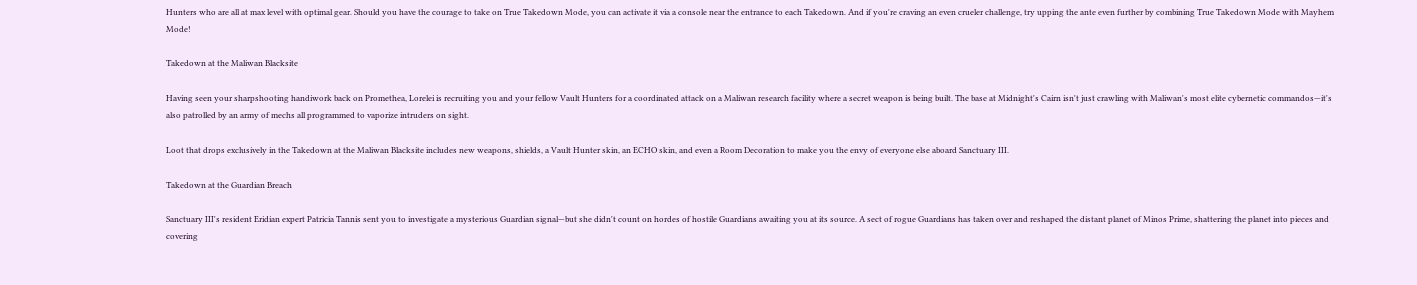Hunters who are all at max level with optimal gear. Should you have the courage to take on True Takedown Mode, you can activate it via a console near the entrance to each Takedown. And if you're craving an even crueler challenge, try upping the ante even further by combining True Takedown Mode with Mayhem Mode!

Takedown at the Maliwan Blacksite

Having seen your sharpshooting handiwork back on Promethea, Lorelei is recruiting you and your fellow Vault Hunters for a coordinated attack on a Maliwan research facility where a secret weapon is being built. The base at Midnight's Cairn isn't just crawling with Maliwan's most elite cybernetic commandos—it's also patrolled by an army of mechs all programmed to vaporize intruders on sight.

Loot that drops exclusively in the Takedown at the Maliwan Blacksite includes new weapons, shields, a Vault Hunter skin, an ECHO skin, and even a Room Decoration to make you the envy of everyone else aboard Sanctuary III.

Takedown at the Guardian Breach

Sanctuary III's resident Eridian expert Patricia Tannis sent you to investigate a mysterious Guardian signal—but she didn't count on hordes of hostile Guardians awaiting you at its source. A sect of rogue Guardians has taken over and reshaped the distant planet of Minos Prime, shattering the planet into pieces and covering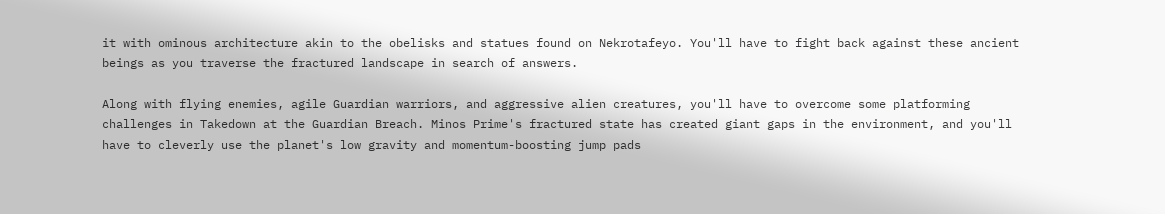it with ominous architecture akin to the obelisks and statues found on Nekrotafeyo. You'll have to fight back against these ancient beings as you traverse the fractured landscape in search of answers.

Along with flying enemies, agile Guardian warriors, and aggressive alien creatures, you'll have to overcome some platforming challenges in Takedown at the Guardian Breach. Minos Prime's fractured state has created giant gaps in the environment, and you'll have to cleverly use the planet's low gravity and momentum-boosting jump pads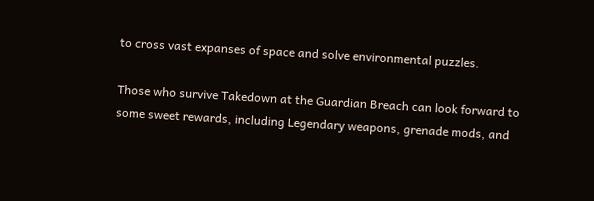to cross vast expanses of space and solve environmental puzzles.

Those who survive Takedown at the Guardian Breach can look forward to some sweet rewards, including Legendary weapons, grenade mods, and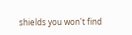shields you won't find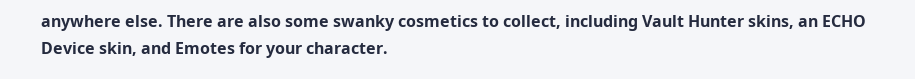anywhere else. There are also some swanky cosmetics to collect, including Vault Hunter skins, an ECHO Device skin, and Emotes for your character.